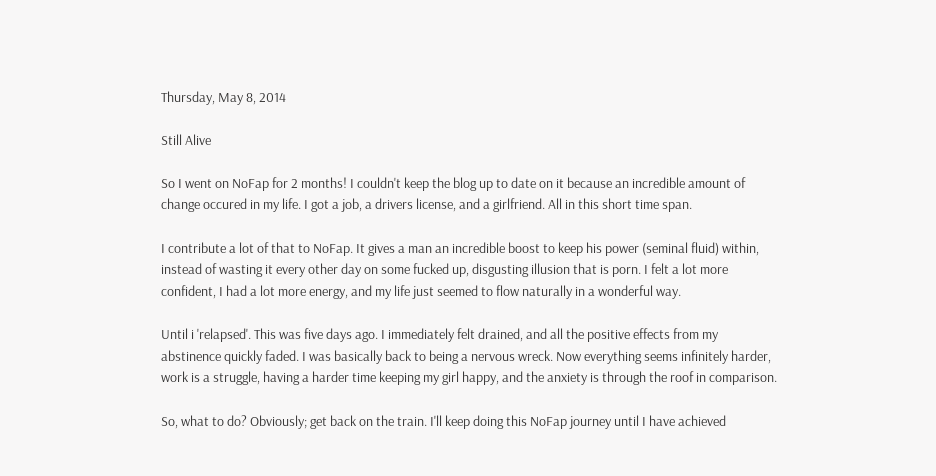Thursday, May 8, 2014

Still Alive

So I went on NoFap for 2 months! I couldn't keep the blog up to date on it because an incredible amount of change occured in my life. I got a job, a drivers license, and a girlfriend. All in this short time span.

I contribute a lot of that to NoFap. It gives a man an incredible boost to keep his power (seminal fluid) within, instead of wasting it every other day on some fucked up, disgusting illusion that is porn. I felt a lot more confident, I had a lot more energy, and my life just seemed to flow naturally in a wonderful way.

Until i 'relapsed'. This was five days ago. I immediately felt drained, and all the positive effects from my abstinence quickly faded. I was basically back to being a nervous wreck. Now everything seems infinitely harder, work is a struggle, having a harder time keeping my girl happy, and the anxiety is through the roof in comparison.

So, what to do? Obviously; get back on the train. I'll keep doing this NoFap journey until I have achieved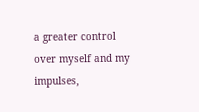a greater control over myself and my impulses,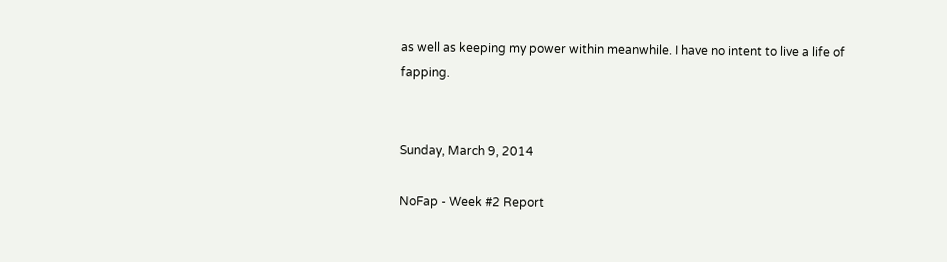as well as keeping my power within meanwhile. I have no intent to live a life of fapping.


Sunday, March 9, 2014

NoFap - Week #2 Report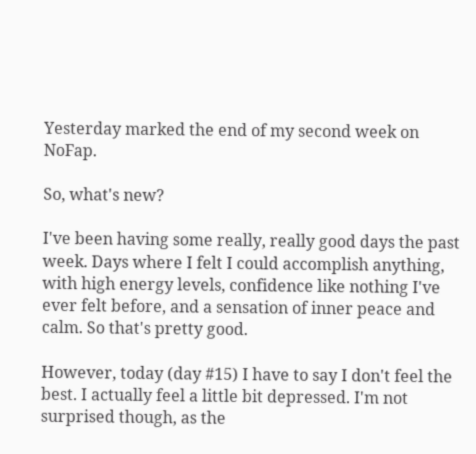Yesterday marked the end of my second week on NoFap.

So, what's new?

I've been having some really, really good days the past week. Days where I felt I could accomplish anything, with high energy levels, confidence like nothing I've ever felt before, and a sensation of inner peace and calm. So that's pretty good.

However, today (day #15) I have to say I don't feel the best. I actually feel a little bit depressed. I'm not surprised though, as the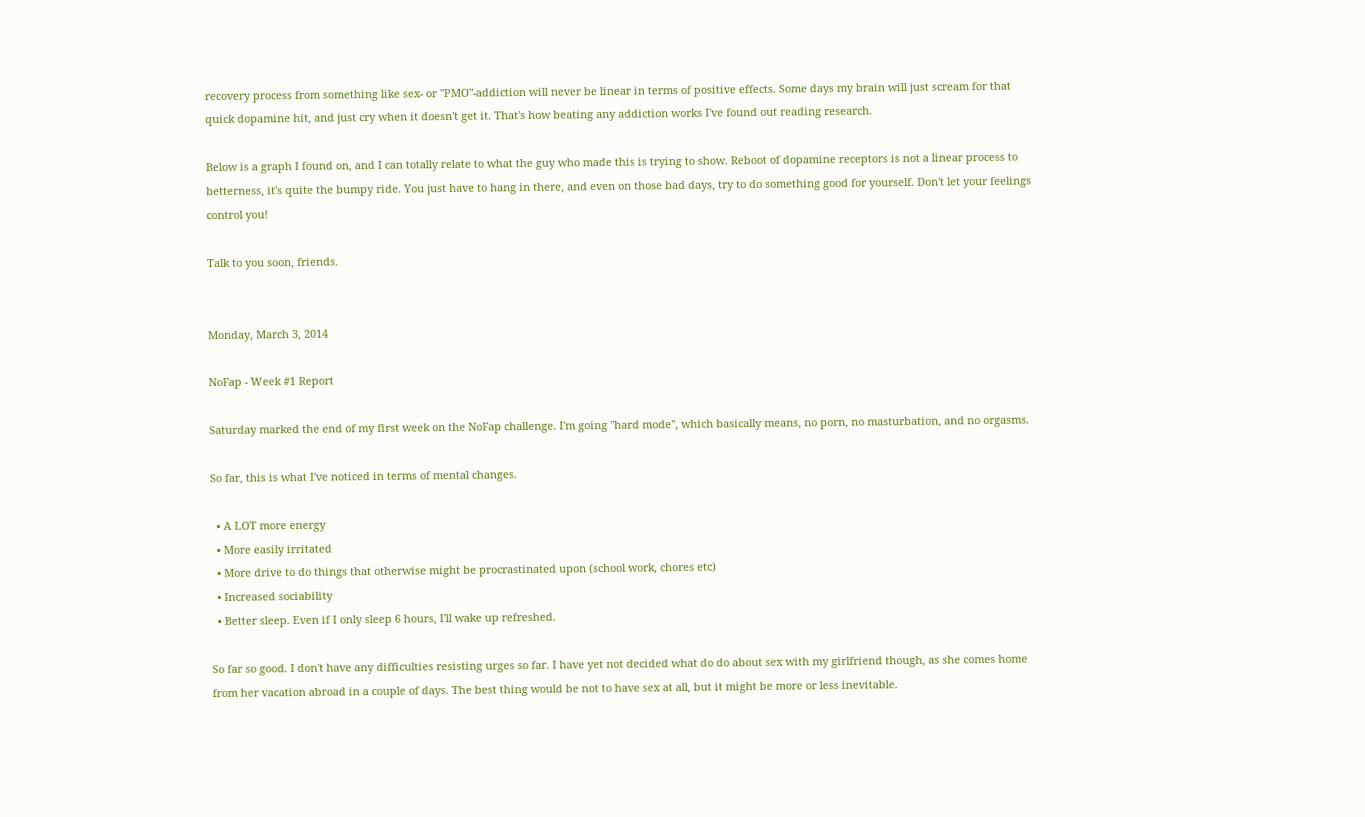recovery process from something like sex- or "PMO"-addiction will never be linear in terms of positive effects. Some days my brain will just scream for that quick dopamine hit, and just cry when it doesn't get it. That's how beating any addiction works I've found out reading research.

Below is a graph I found on, and I can totally relate to what the guy who made this is trying to show. Reboot of dopamine receptors is not a linear process to betterness, it's quite the bumpy ride. You just have to hang in there, and even on those bad days, try to do something good for yourself. Don't let your feelings control you!

Talk to you soon, friends.


Monday, March 3, 2014

NoFap - Week #1 Report

Saturday marked the end of my first week on the NoFap challenge. I'm going "hard mode", which basically means, no porn, no masturbation, and no orgasms.

So far, this is what I've noticed in terms of mental changes.

  • A LOT more energy
  • More easily irritated
  • More drive to do things that otherwise might be procrastinated upon (school work, chores etc)
  • Increased sociability
  • Better sleep. Even if I only sleep 6 hours, I'll wake up refreshed.

So far so good. I don't have any difficulties resisting urges so far. I have yet not decided what do do about sex with my girlfriend though, as she comes home from her vacation abroad in a couple of days. The best thing would be not to have sex at all, but it might be more or less inevitable.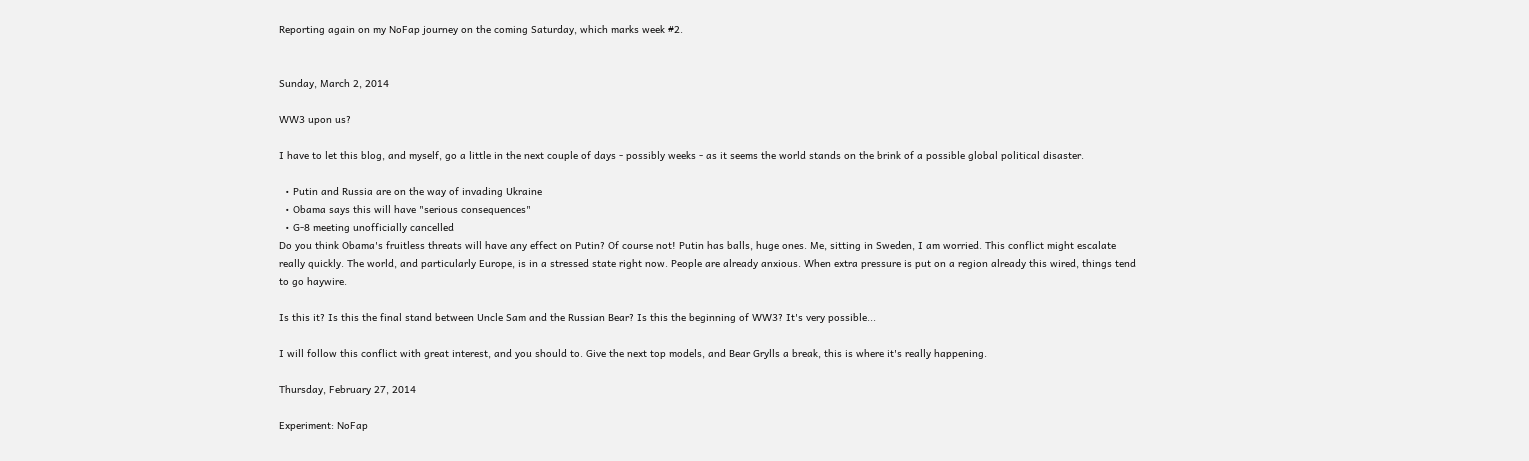Reporting again on my NoFap journey on the coming Saturday, which marks week #2.


Sunday, March 2, 2014

WW3 upon us?

I have to let this blog, and myself, go a little in the next couple of days - possibly weeks - as it seems the world stands on the brink of a possible global political disaster.

  • Putin and Russia are on the way of invading Ukraine
  • Obama says this will have "serious consequences"
  • G-8 meeting unofficially cancelled
Do you think Obama's fruitless threats will have any effect on Putin? Of course not! Putin has balls, huge ones. Me, sitting in Sweden, I am worried. This conflict might escalate really quickly. The world, and particularly Europe, is in a stressed state right now. People are already anxious. When extra pressure is put on a region already this wired, things tend to go haywire.

Is this it? Is this the final stand between Uncle Sam and the Russian Bear? Is this the beginning of WW3? It's very possible...

I will follow this conflict with great interest, and you should to. Give the next top models, and Bear Grylls a break, this is where it's really happening.

Thursday, February 27, 2014

Experiment: NoFap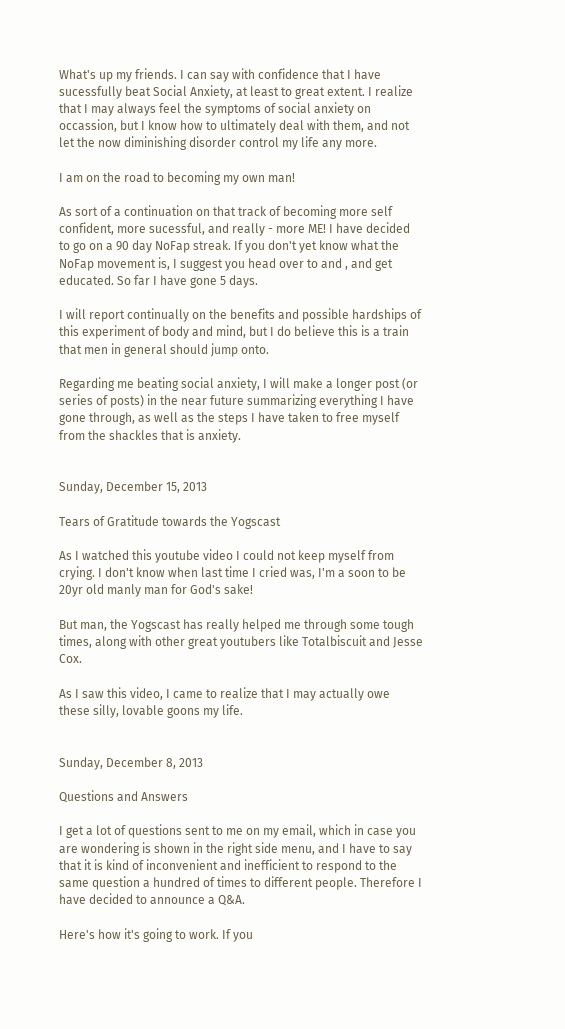What's up my friends. I can say with confidence that I have sucessfully beat Social Anxiety, at least to great extent. I realize that I may always feel the symptoms of social anxiety on occassion, but I know how to ultimately deal with them, and not let the now diminishing disorder control my life any more.

I am on the road to becoming my own man!

As sort of a continuation on that track of becoming more self confident, more sucessful, and really - more ME! I have decided to go on a 90 day NoFap streak. If you don't yet know what the NoFap movement is, I suggest you head over to and , and get educated. So far I have gone 5 days.

I will report continually on the benefits and possible hardships of this experiment of body and mind, but I do believe this is a train that men in general should jump onto.

Regarding me beating social anxiety, I will make a longer post (or series of posts) in the near future summarizing everything I have gone through, as well as the steps I have taken to free myself from the shackles that is anxiety.


Sunday, December 15, 2013

Tears of Gratitude towards the Yogscast

As I watched this youtube video I could not keep myself from crying. I don't know when last time I cried was, I'm a soon to be 20yr old manly man for God's sake!

But man, the Yogscast has really helped me through some tough times, along with other great youtubers like Totalbiscuit and Jesse Cox.

As I saw this video, I came to realize that I may actually owe these silly, lovable goons my life.


Sunday, December 8, 2013

Questions and Answers

I get a lot of questions sent to me on my email, which in case you are wondering is shown in the right side menu, and I have to say that it is kind of inconvenient and inefficient to respond to the same question a hundred of times to different people. Therefore I have decided to announce a Q&A.

Here's how it's going to work. If you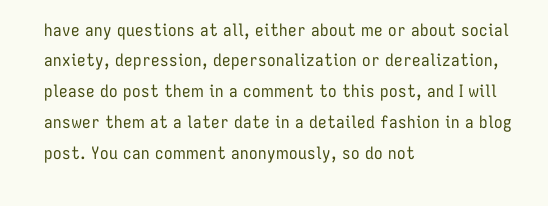have any questions at all, either about me or about social anxiety, depression, depersonalization or derealization, please do post them in a comment to this post, and I will answer them at a later date in a detailed fashion in a blog post. You can comment anonymously, so do not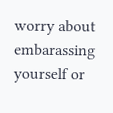worry about embarassing yourself or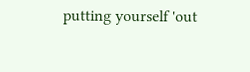putting yourself 'out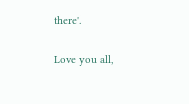there'.

Love you all,